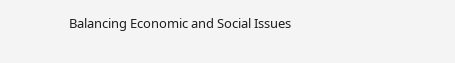Balancing Economic and Social Issues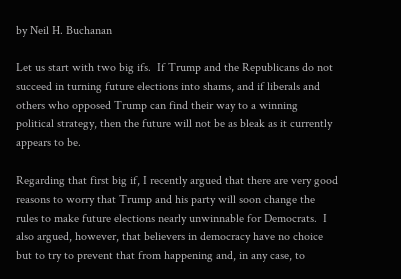by Neil H. Buchanan

Let us start with two big ifs.  If Trump and the Republicans do not succeed in turning future elections into shams, and if liberals and others who opposed Trump can find their way to a winning political strategy, then the future will not be as bleak as it currently appears to be.

Regarding that first big if, I recently argued that there are very good reasons to worry that Trump and his party will soon change the rules to make future elections nearly unwinnable for Democrats.  I also argued, however, that believers in democracy have no choice but to try to prevent that from happening and, in any case, to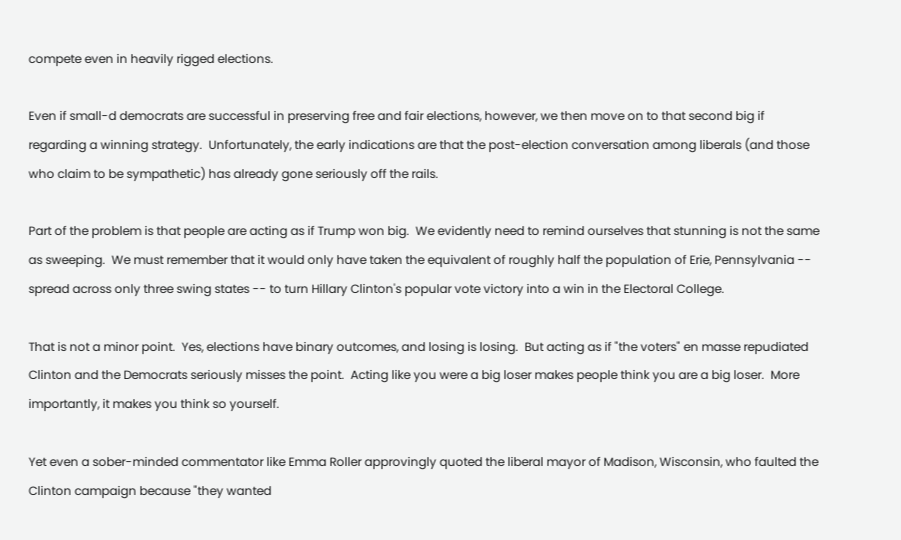compete even in heavily rigged elections.

Even if small-d democrats are successful in preserving free and fair elections, however, we then move on to that second big if regarding a winning strategy.  Unfortunately, the early indications are that the post-election conversation among liberals (and those who claim to be sympathetic) has already gone seriously off the rails.

Part of the problem is that people are acting as if Trump won big.  We evidently need to remind ourselves that stunning is not the same as sweeping.  We must remember that it would only have taken the equivalent of roughly half the population of Erie, Pennsylvania -- spread across only three swing states -- to turn Hillary Clinton's popular vote victory into a win in the Electoral College.

That is not a minor point.  Yes, elections have binary outcomes, and losing is losing.  But acting as if "the voters" en masse repudiated Clinton and the Democrats seriously misses the point.  Acting like you were a big loser makes people think you are a big loser.  More importantly, it makes you think so yourself.

Yet even a sober-minded commentator like Emma Roller approvingly quoted the liberal mayor of Madison, Wisconsin, who faulted the Clinton campaign because "they wanted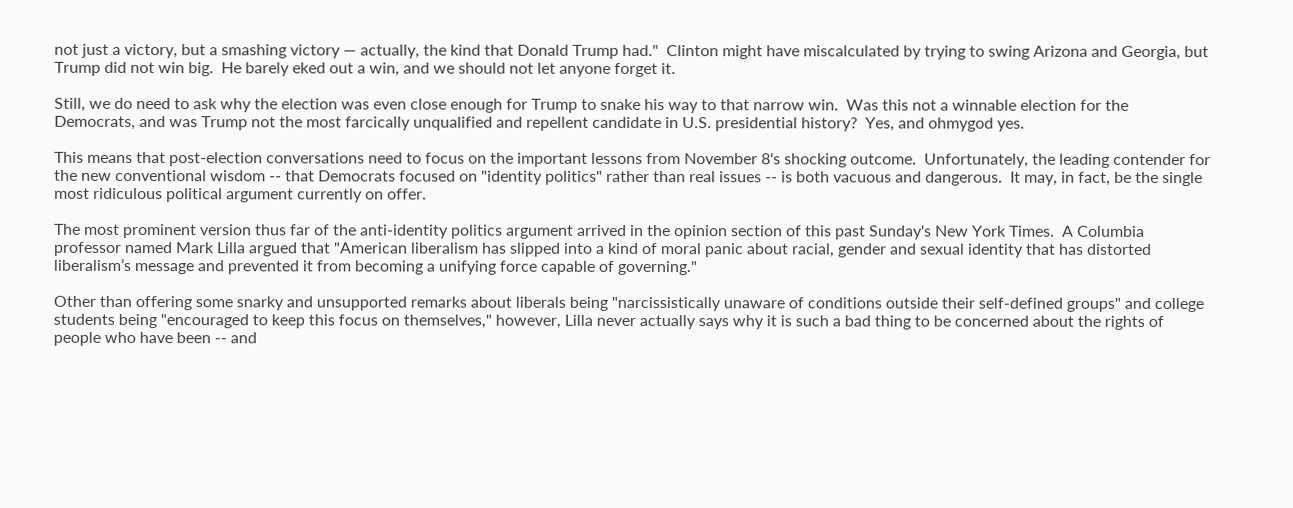not just a victory, but a smashing victory — actually, the kind that Donald Trump had."  Clinton might have miscalculated by trying to swing Arizona and Georgia, but Trump did not win big.  He barely eked out a win, and we should not let anyone forget it.

Still, we do need to ask why the election was even close enough for Trump to snake his way to that narrow win.  Was this not a winnable election for the Democrats, and was Trump not the most farcically unqualified and repellent candidate in U.S. presidential history?  Yes, and ohmygod yes.

This means that post-election conversations need to focus on the important lessons from November 8's shocking outcome.  Unfortunately, the leading contender for the new conventional wisdom -- that Democrats focused on "identity politics" rather than real issues -- is both vacuous and dangerous.  It may, in fact, be the single most ridiculous political argument currently on offer.

The most prominent version thus far of the anti-identity politics argument arrived in the opinion section of this past Sunday's New York Times.  A Columbia professor named Mark Lilla argued that "American liberalism has slipped into a kind of moral panic about racial, gender and sexual identity that has distorted liberalism’s message and prevented it from becoming a unifying force capable of governing."

Other than offering some snarky and unsupported remarks about liberals being "narcissistically unaware of conditions outside their self-defined groups" and college students being "encouraged to keep this focus on themselves," however, Lilla never actually says why it is such a bad thing to be concerned about the rights of people who have been -- and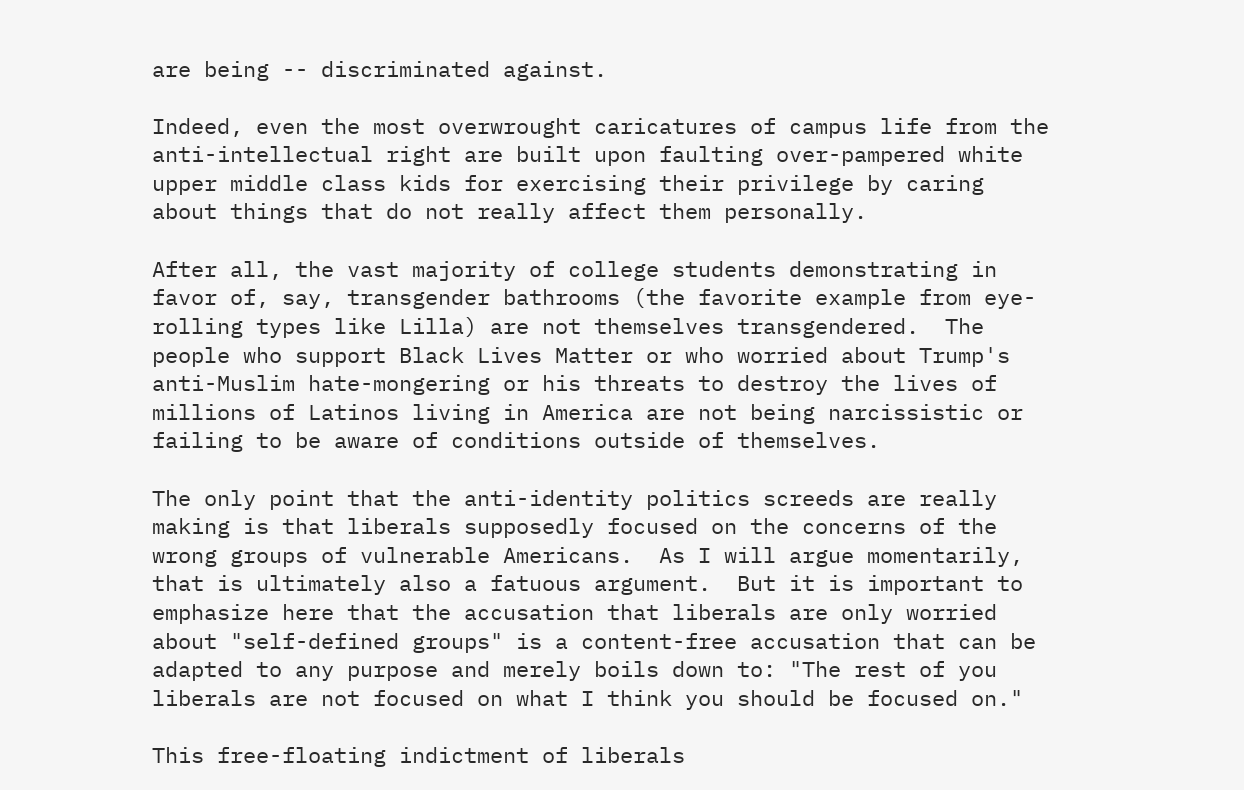are being -- discriminated against.

Indeed, even the most overwrought caricatures of campus life from the anti-intellectual right are built upon faulting over-pampered white upper middle class kids for exercising their privilege by caring about things that do not really affect them personally.

After all, the vast majority of college students demonstrating in favor of, say, transgender bathrooms (the favorite example from eye-rolling types like Lilla) are not themselves transgendered.  The people who support Black Lives Matter or who worried about Trump's anti-Muslim hate-mongering or his threats to destroy the lives of millions of Latinos living in America are not being narcissistic or failing to be aware of conditions outside of themselves.

The only point that the anti-identity politics screeds are really making is that liberals supposedly focused on the concerns of the wrong groups of vulnerable Americans.  As I will argue momentarily, that is ultimately also a fatuous argument.  But it is important to emphasize here that the accusation that liberals are only worried about "self-defined groups" is a content-free accusation that can be adapted to any purpose and merely boils down to: "The rest of you liberals are not focused on what I think you should be focused on."

This free-floating indictment of liberals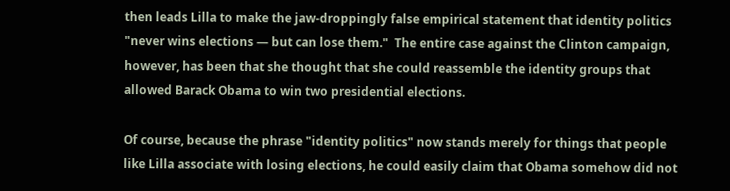then leads Lilla to make the jaw-droppingly false empirical statement that identity politics "never wins elections — but can lose them."  The entire case against the Clinton campaign, however, has been that she thought that she could reassemble the identity groups that allowed Barack Obama to win two presidential elections.

Of course, because the phrase "identity politics" now stands merely for things that people like Lilla associate with losing elections, he could easily claim that Obama somehow did not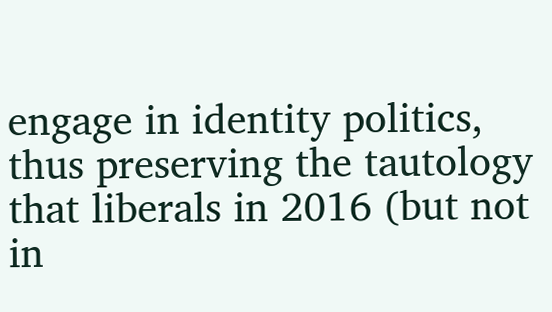engage in identity politics, thus preserving the tautology that liberals in 2016 (but not in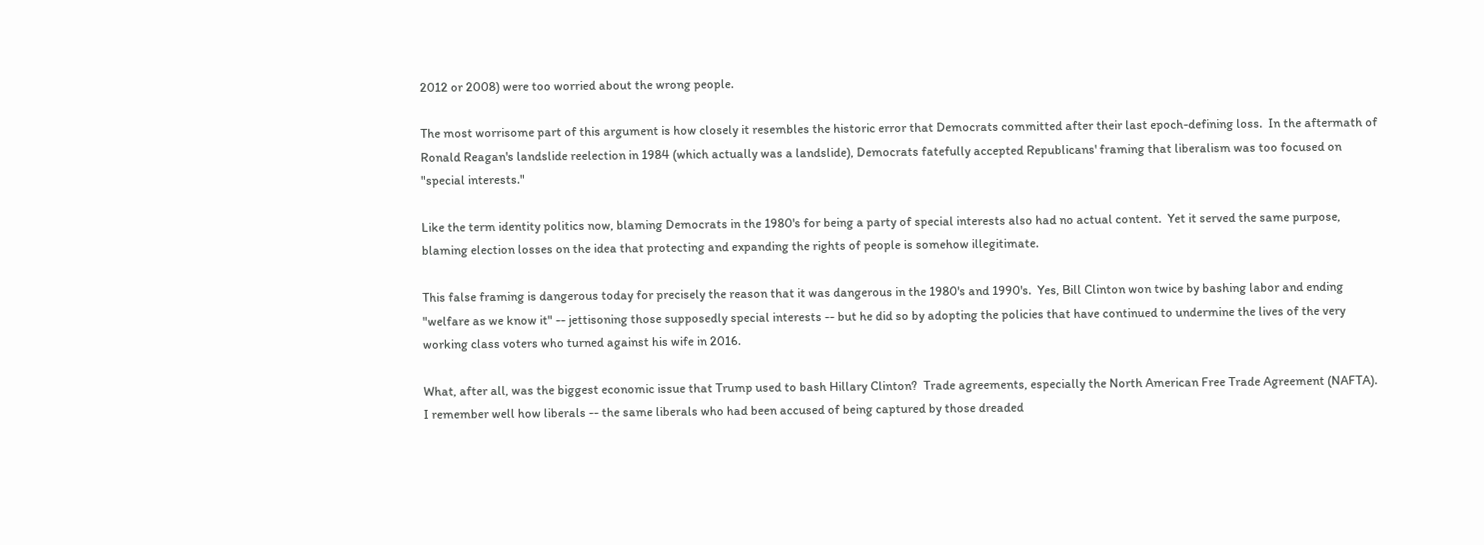2012 or 2008) were too worried about the wrong people.

The most worrisome part of this argument is how closely it resembles the historic error that Democrats committed after their last epoch-defining loss.  In the aftermath of Ronald Reagan's landslide reelection in 1984 (which actually was a landslide), Democrats fatefully accepted Republicans' framing that liberalism was too focused on "special interests."

Like the term identity politics now, blaming Democrats in the 1980's for being a party of special interests also had no actual content.  Yet it served the same purpose, blaming election losses on the idea that protecting and expanding the rights of people is somehow illegitimate.

This false framing is dangerous today for precisely the reason that it was dangerous in the 1980's and 1990's.  Yes, Bill Clinton won twice by bashing labor and ending "welfare as we know it" -- jettisoning those supposedly special interests -- but he did so by adopting the policies that have continued to undermine the lives of the very working class voters who turned against his wife in 2016.

What, after all, was the biggest economic issue that Trump used to bash Hillary Clinton?  Trade agreements, especially the North American Free Trade Agreement (NAFTA).  I remember well how liberals -- the same liberals who had been accused of being captured by those dreaded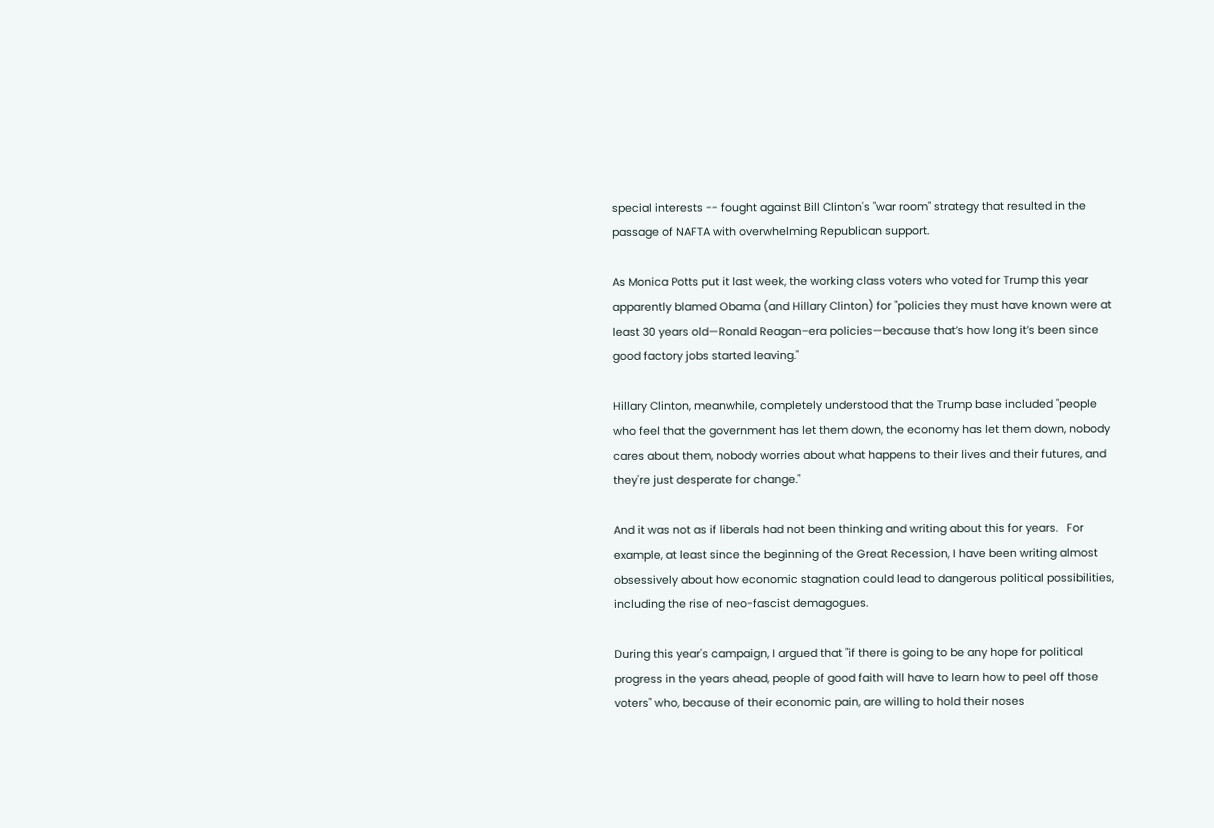special interests -- fought against Bill Clinton's "war room" strategy that resulted in the passage of NAFTA with overwhelming Republican support.

As Monica Potts put it last week, the working class voters who voted for Trump this year apparently blamed Obama (and Hillary Clinton) for "policies they must have known were at least 30 years old—Ronald Reagan–era policies—because that’s how long it’s been since good factory jobs started leaving."

Hillary Clinton, meanwhile, completely understood that the Trump base included "people who feel that the government has let them down, the economy has let them down, nobody cares about them, nobody worries about what happens to their lives and their futures, and they're just desperate for change."

And it was not as if liberals had not been thinking and writing about this for years.   For example, at least since the beginning of the Great Recession, I have been writing almost obsessively about how economic stagnation could lead to dangerous political possibilities, including the rise of neo-fascist demagogues.

During this year's campaign, I argued that "if there is going to be any hope for political progress in the years ahead, people of good faith will have to learn how to peel off those voters" who, because of their economic pain, are willing to hold their noses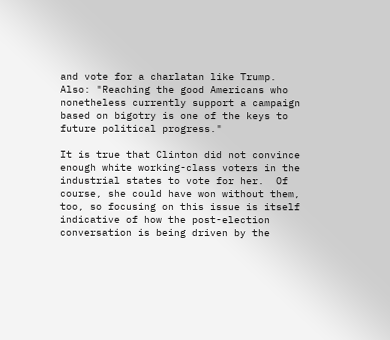and vote for a charlatan like Trump.  Also: "Reaching the good Americans who nonetheless currently support a campaign based on bigotry is one of the keys to future political progress."

It is true that Clinton did not convince enough white working-class voters in the industrial states to vote for her.  Of course, she could have won without them, too, so focusing on this issue is itself indicative of how the post-election conversation is being driven by the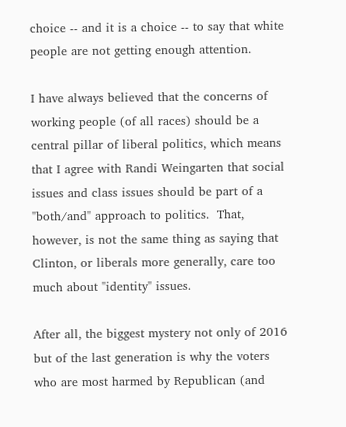choice -- and it is a choice -- to say that white people are not getting enough attention.

I have always believed that the concerns of working people (of all races) should be a central pillar of liberal politics, which means that I agree with Randi Weingarten that social issues and class issues should be part of a "both/and" approach to politics.  That, however, is not the same thing as saying that Clinton, or liberals more generally, care too much about "identity" issues.

After all, the biggest mystery not only of 2016 but of the last generation is why the voters who are most harmed by Republican (and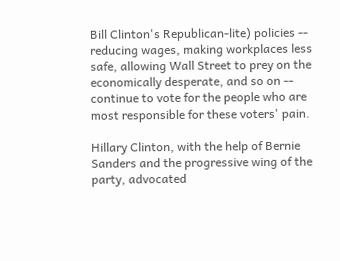Bill Clinton's Republican-lite) policies -- reducing wages, making workplaces less safe, allowing Wall Street to prey on the economically desperate, and so on -- continue to vote for the people who are most responsible for these voters' pain.

Hillary Clinton, with the help of Bernie Sanders and the progressive wing of the party, advocated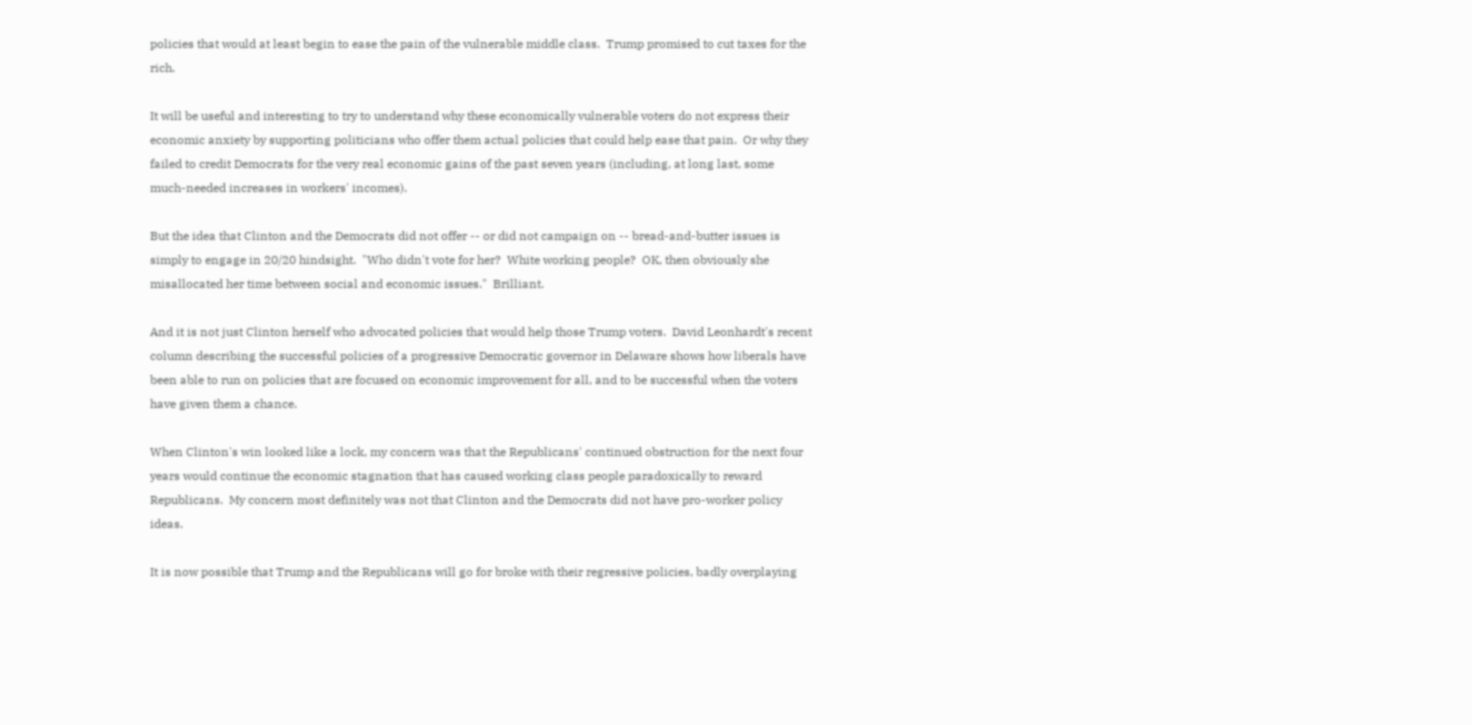policies that would at least begin to ease the pain of the vulnerable middle class.  Trump promised to cut taxes for the rich.

It will be useful and interesting to try to understand why these economically vulnerable voters do not express their economic anxiety by supporting politicians who offer them actual policies that could help ease that pain.  Or why they failed to credit Democrats for the very real economic gains of the past seven years (including, at long last, some much-needed increases in workers' incomes).

But the idea that Clinton and the Democrats did not offer -- or did not campaign on -- bread-and-butter issues is simply to engage in 20/20 hindsight.  "Who didn't vote for her?  White working people?  OK, then obviously she misallocated her time between social and economic issues."  Brilliant.

And it is not just Clinton herself who advocated policies that would help those Trump voters.  David Leonhardt's recent column describing the successful policies of a progressive Democratic governor in Delaware shows how liberals have been able to run on policies that are focused on economic improvement for all, and to be successful when the voters have given them a chance.

When Clinton's win looked like a lock, my concern was that the Republicans' continued obstruction for the next four years would continue the economic stagnation that has caused working class people paradoxically to reward Republicans.  My concern most definitely was not that Clinton and the Democrats did not have pro-worker policy ideas.

It is now possible that Trump and the Republicans will go for broke with their regressive policies, badly overplaying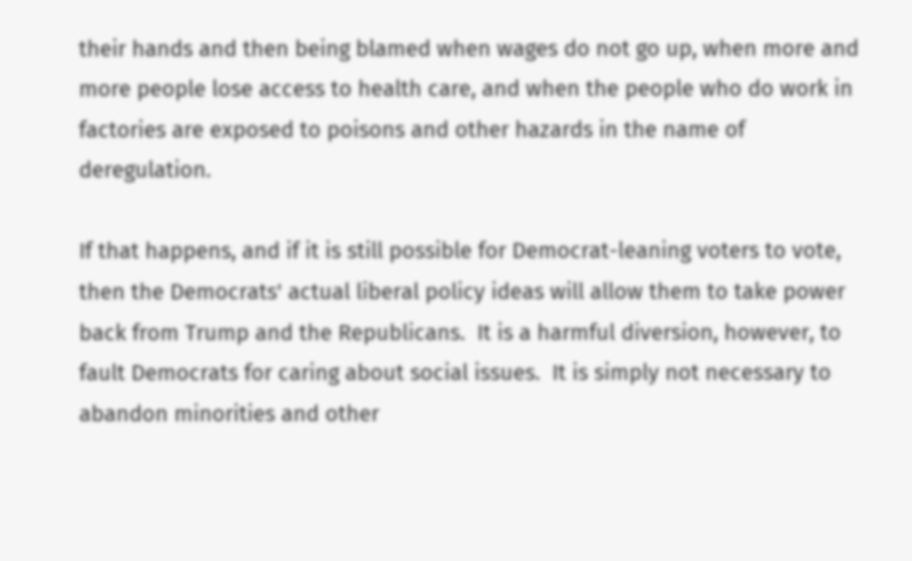their hands and then being blamed when wages do not go up, when more and more people lose access to health care, and when the people who do work in factories are exposed to poisons and other hazards in the name of deregulation.

If that happens, and if it is still possible for Democrat-leaning voters to vote, then the Democrats' actual liberal policy ideas will allow them to take power back from Trump and the Republicans.  It is a harmful diversion, however, to fault Democrats for caring about social issues.  It is simply not necessary to abandon minorities and other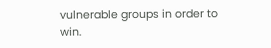vulnerable groups in order to win.